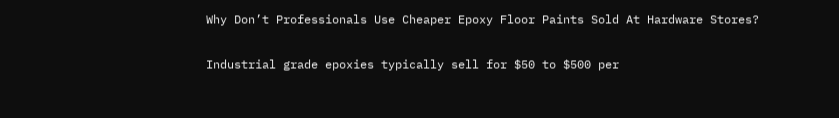Why Don’t Professionals Use Cheaper Epoxy Floor Paints Sold At Hardware Stores?

Industrial grade epoxies typically sell for $50 to $500 per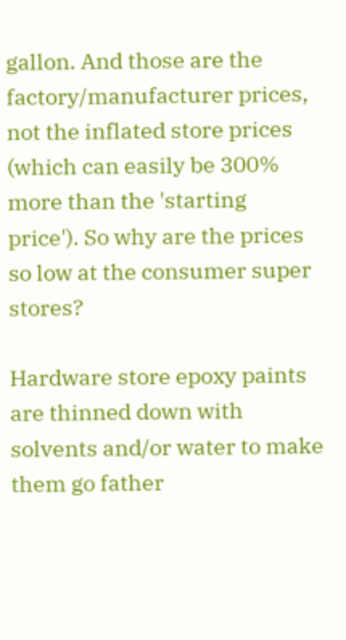gallon. And those are the factory/manufacturer prices, not the inflated store prices (which can easily be 300% more than the 'starting price'). So why are the prices so low at the consumer super stores?

Hardware store epoxy paints are thinned down with solvents and/or water to make them go father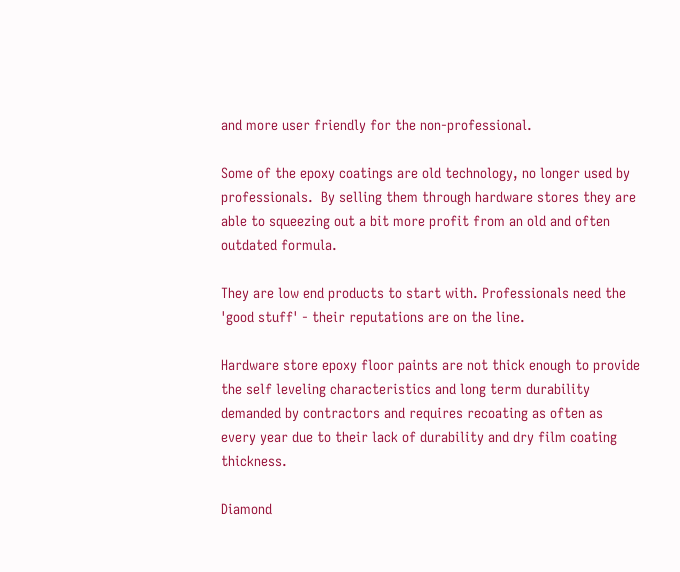and more user friendly for the non-professional.

Some of the epoxy coatings are old technology, no longer used by professionals.  By selling them through hardware stores they are able to squeezing out a bit more profit from an old and often outdated formula.

They are low end products to start with. Professionals need the 'good stuff' - their reputations are on the line.

Hardware store epoxy floor paints are not thick enough to provide the self leveling characteristics and long term durability demanded by contractors and requires recoating as often as every year due to their lack of durability and dry film coating thickness.

Diamond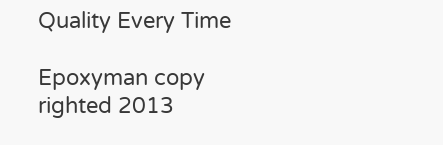Quality Every Time

Epoxyman copy righted 2013